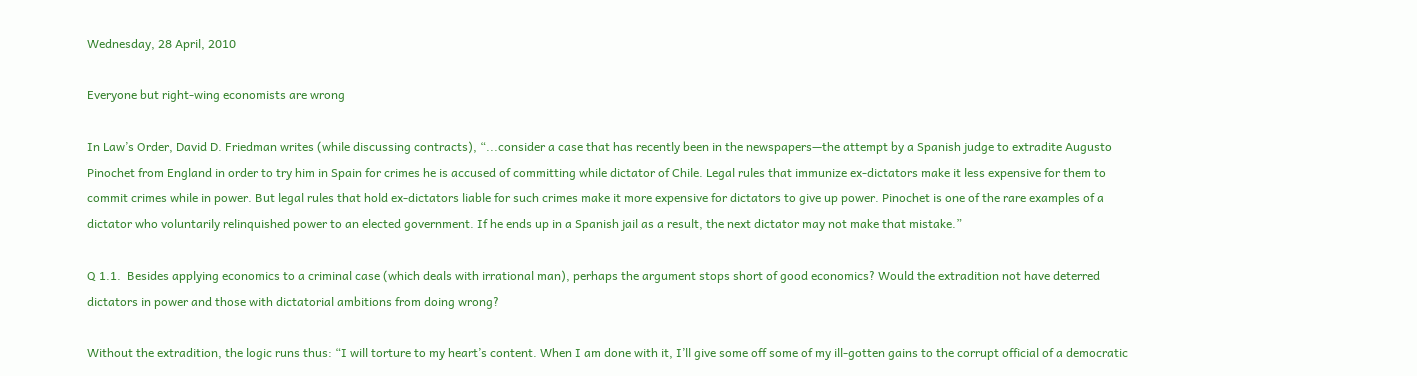Wednesday, 28 April, 2010

Everyone but right-wing economists are wrong

In Law’s Order, David D. Friedman writes (while discussing contracts), “...consider a case that has recently been in the newspapers—the attempt by a Spanish judge to extradite Augusto Pinochet from England in order to try him in Spain for crimes he is accused of committing while dictator of Chile. Legal rules that immunize ex-dictators make it less expensive for them to commit crimes while in power. But legal rules that hold ex-dictators liable for such crimes make it more expensive for dictators to give up power. Pinochet is one of the rare examples of a dictator who voluntarily relinquished power to an elected government. If he ends up in a Spanish jail as a result, the next dictator may not make that mistake.”

Q 1.1.  Besides applying economics to a criminal case (which deals with irrational man), perhaps the argument stops short of good economics? Would the extradition not have deterred dictators in power and those with dictatorial ambitions from doing wrong?

Without the extradition, the logic runs thus: “I will torture to my heart’s content. When I am done with it, I’ll give some off some of my ill-gotten gains to the corrupt official of a democratic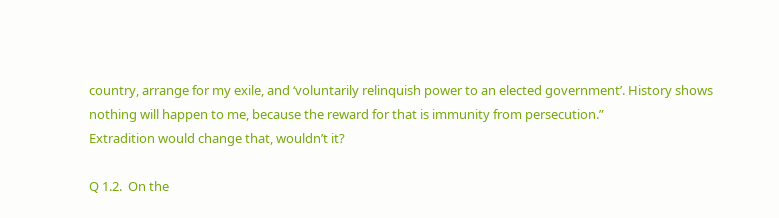country, arrange for my exile, and ‘voluntarily relinquish power to an elected government’. History shows nothing will happen to me, because the reward for that is immunity from persecution.”
Extradition would change that, wouldn’t it?

Q 1.2.  On the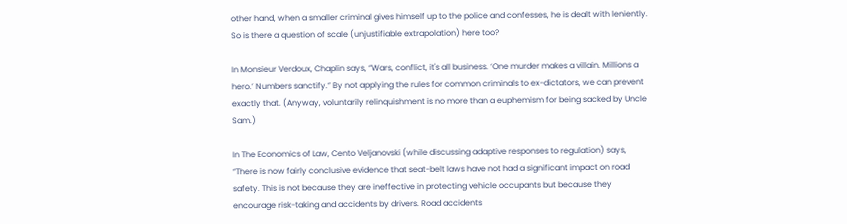other hand, when a smaller criminal gives himself up to the police and confesses, he is dealt with leniently. So is there a question of scale (unjustifiable extrapolation) here too?

In Monsieur Verdoux, Chaplin says, “Wars, conflict, it's all business. ‘One murder makes a villain. Millions a hero.’ Numbers sanctify.” By not applying the rules for common criminals to ex-dictators, we can prevent exactly that. (Anyway, voluntarily relinquishment is no more than a euphemism for being sacked by Uncle Sam.)

In The Economics of Law, Cento Veljanovski (while discussing adaptive responses to regulation) says, “There is now fairly conclusive evidence that seat-belt laws have not had a significant impact on road safety. This is not because they are ineffective in protecting vehicle occupants but because they encourage risk-taking and accidents by drivers. Road accidents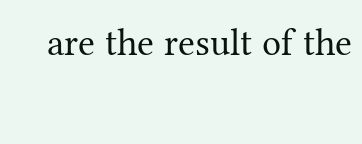are the result of the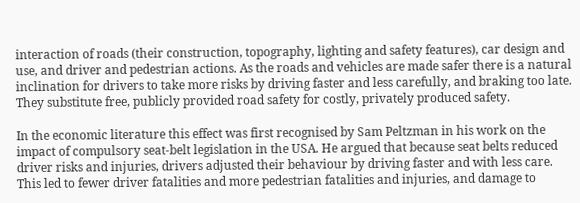interaction of roads (their construction, topography, lighting and safety features), car design and use, and driver and pedestrian actions. As the roads and vehicles are made safer there is a natural inclination for drivers to take more risks by driving faster and less carefully, and braking too late. They substitute free, publicly provided road safety for costly, privately produced safety.

In the economic literature this effect was first recognised by Sam Peltzman in his work on the impact of compulsory seat-belt legislation in the USA. He argued that because seat belts reduced driver risks and injuries, drivers adjusted their behaviour by driving faster and with less care. This led to fewer driver fatalities and more pedestrian fatalities and injuries, and damage to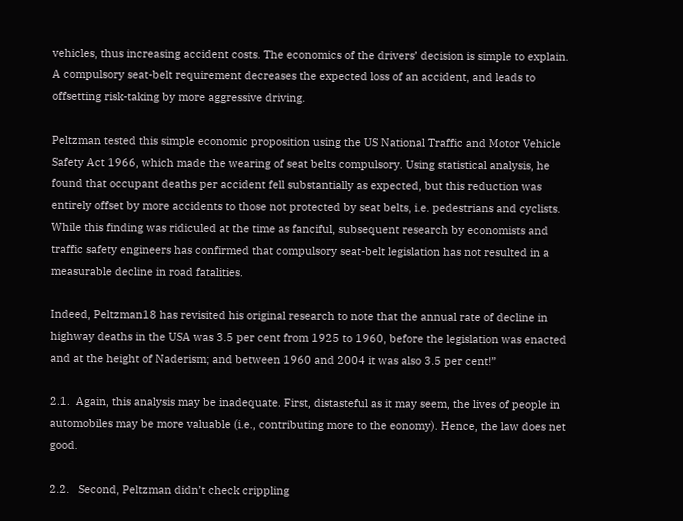vehicles, thus increasing accident costs. The economics of the drivers’ decision is simple to explain. A compulsory seat-belt requirement decreases the expected loss of an accident, and leads to offsetting risk-taking by more aggressive driving.

Peltzman tested this simple economic proposition using the US National Traffic and Motor Vehicle Safety Act 1966, which made the wearing of seat belts compulsory. Using statistical analysis, he found that occupant deaths per accident fell substantially as expected, but this reduction was entirely offset by more accidents to those not protected by seat belts, i.e. pedestrians and cyclists. While this finding was ridiculed at the time as fanciful, subsequent research by economists and traffic safety engineers has confirmed that compulsory seat-belt legislation has not resulted in a measurable decline in road fatalities.

Indeed, Peltzman18 has revisited his original research to note that the annual rate of decline in highway deaths in the USA was 3.5 per cent from 1925 to 1960, before the legislation was enacted and at the height of Naderism; and between 1960 and 2004 it was also 3.5 per cent!”

2.1.  Again, this analysis may be inadequate. First, distasteful as it may seem, the lives of people in automobiles may be more valuable (i.e., contributing more to the eonomy). Hence, the law does net good.

2.2.   Second, Peltzman didn’t check crippling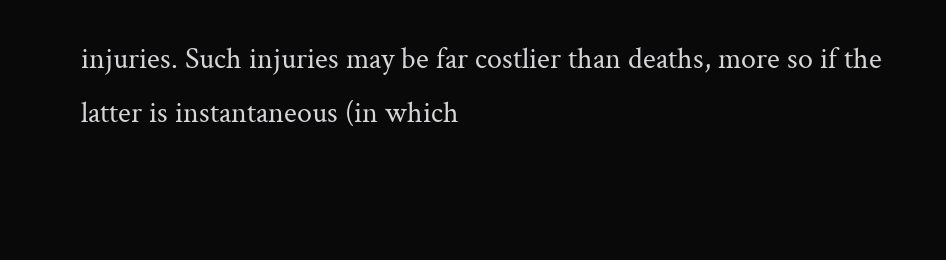injuries. Such injuries may be far costlier than deaths, more so if the latter is instantaneous (in which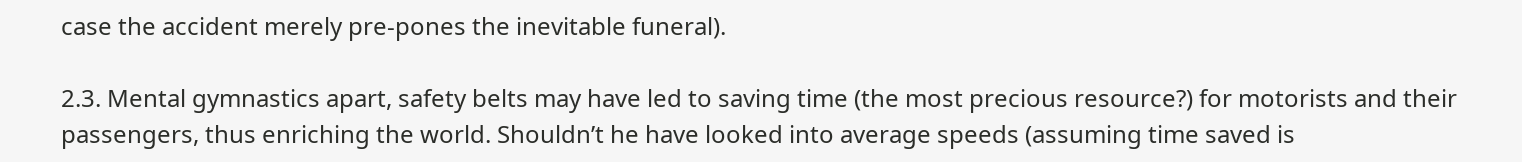case the accident merely pre-pones the inevitable funeral).

2.3. Mental gymnastics apart, safety belts may have led to saving time (the most precious resource?) for motorists and their passengers, thus enriching the world. Shouldn’t he have looked into average speeds (assuming time saved is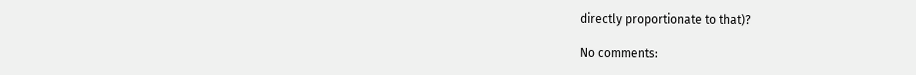directly proportionate to that)?

No comments: